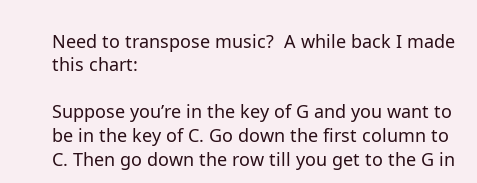Need to transpose music?  A while back I made this chart:

Suppose you’re in the key of G and you want to be in the key of C. Go down the first column to C. Then go down the row till you get to the G in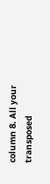column 8. All your transposed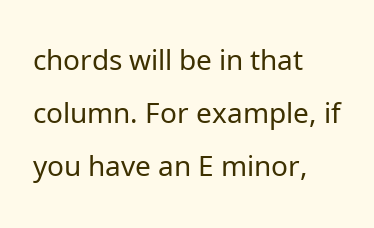chords will be in that column. For example, if you have an E minor,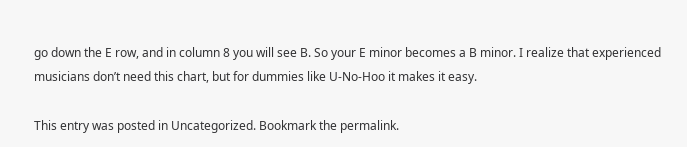go down the E row, and in column 8 you will see B. So your E minor becomes a B minor. I realize that experienced musicians don’t need this chart, but for dummies like U-No-Hoo it makes it easy.

This entry was posted in Uncategorized. Bookmark the permalink.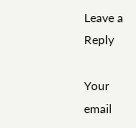Leave a Reply

Your email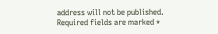address will not be published. Required fields are marked *